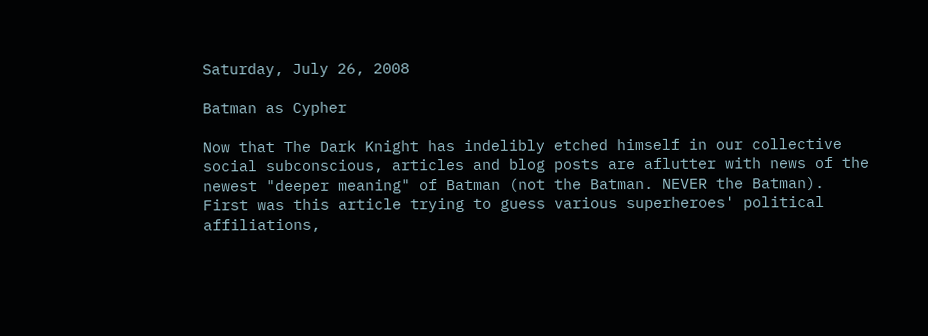Saturday, July 26, 2008

Batman as Cypher

Now that The Dark Knight has indelibly etched himself in our collective social subconscious, articles and blog posts are aflutter with news of the newest "deeper meaning" of Batman (not the Batman. NEVER the Batman). First was this article trying to guess various superheroes' political affiliations,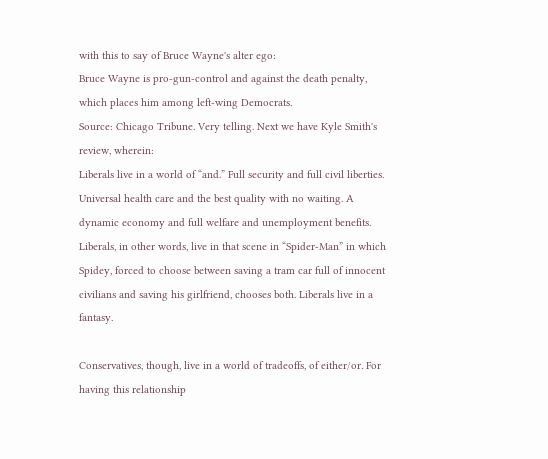with this to say of Bruce Wayne's alter ego:
Bruce Wayne is pro-gun-control and against the death penalty, which places him among left-wing Democrats.
Source: Chicago Tribune. Very telling. Next we have Kyle Smith's review, wherein:
Liberals live in a world of “and.” Full security and full civil liberties. Universal health care and the best quality with no waiting. A dynamic economy and full welfare and unemployment benefits. Liberals, in other words, live in that scene in “Spider-Man” in which Spidey, forced to choose between saving a tram car full of innocent civilians and saving his girlfriend, chooses both. Liberals live in a fantasy.

Conservatives, though, live in a world of tradeoffs, of either/or. For having this relationship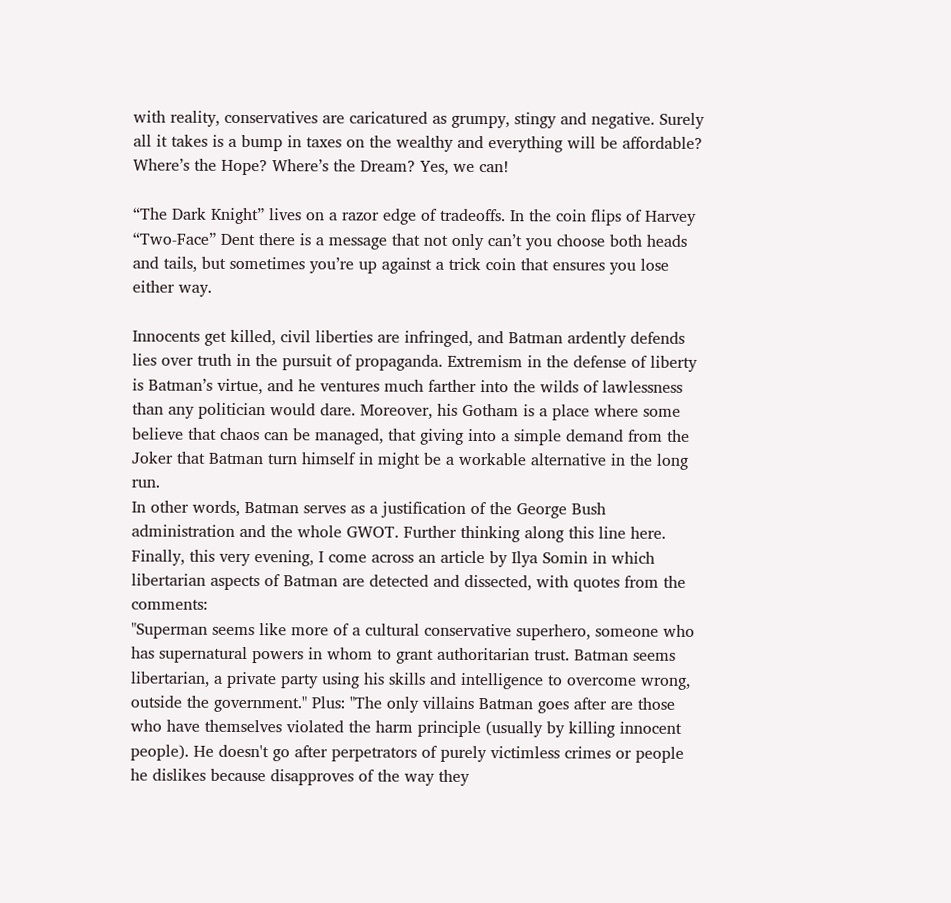with reality, conservatives are caricatured as grumpy, stingy and negative. Surely all it takes is a bump in taxes on the wealthy and everything will be affordable? Where’s the Hope? Where’s the Dream? Yes, we can!

“The Dark Knight” lives on a razor edge of tradeoffs. In the coin flips of Harvey “Two-Face” Dent there is a message that not only can’t you choose both heads and tails, but sometimes you’re up against a trick coin that ensures you lose either way.

Innocents get killed, civil liberties are infringed, and Batman ardently defends lies over truth in the pursuit of propaganda. Extremism in the defense of liberty is Batman’s virtue, and he ventures much farther into the wilds of lawlessness than any politician would dare. Moreover, his Gotham is a place where some believe that chaos can be managed, that giving into a simple demand from the Joker that Batman turn himself in might be a workable alternative in the long run.
In other words, Batman serves as a justification of the George Bush administration and the whole GWOT. Further thinking along this line here. Finally, this very evening, I come across an article by Ilya Somin in which libertarian aspects of Batman are detected and dissected, with quotes from the comments:
"Superman seems like more of a cultural conservative superhero, someone who has supernatural powers in whom to grant authoritarian trust. Batman seems libertarian, a private party using his skills and intelligence to overcome wrong, outside the government." Plus: "The only villains Batman goes after are those who have themselves violated the harm principle (usually by killing innocent people). He doesn't go after perpetrators of purely victimless crimes or people he dislikes because disapproves of the way they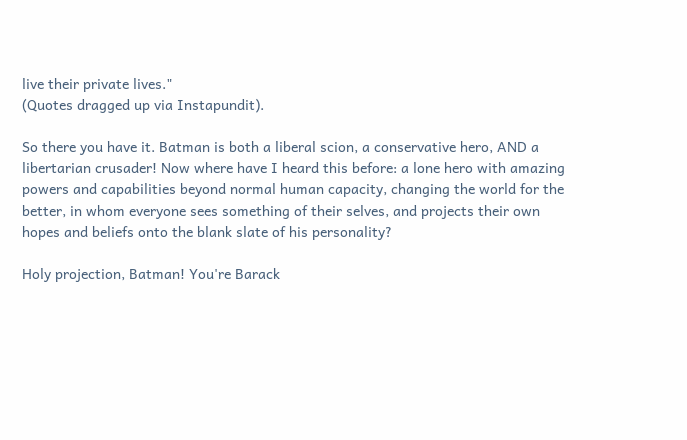live their private lives."
(Quotes dragged up via Instapundit).

So there you have it. Batman is both a liberal scion, a conservative hero, AND a libertarian crusader! Now where have I heard this before: a lone hero with amazing powers and capabilities beyond normal human capacity, changing the world for the better, in whom everyone sees something of their selves, and projects their own hopes and beliefs onto the blank slate of his personality?

Holy projection, Batman! You're Barack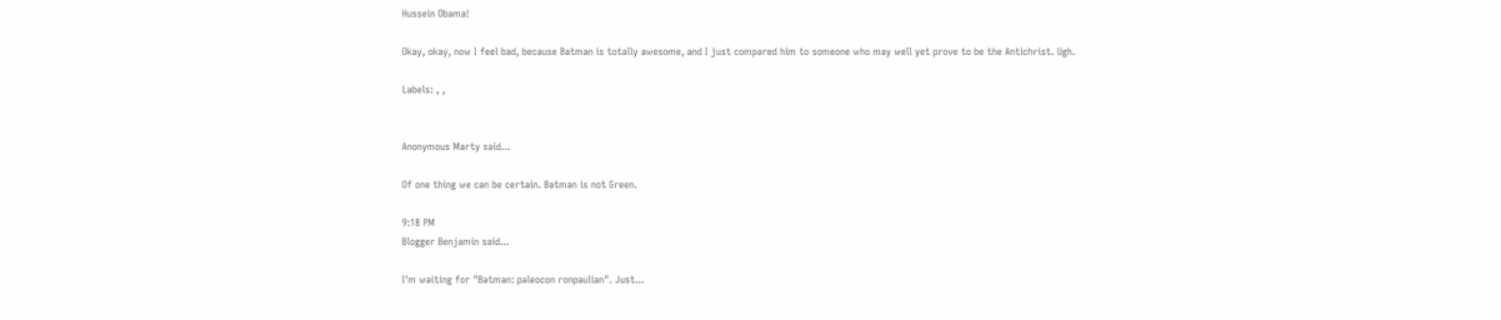Hussein Obama!

Okay, okay, now I feel bad, because Batman is totally awesome, and I just compared him to someone who may well yet prove to be the Antichrist. Ugh.

Labels: , ,


Anonymous Marty said...

Of one thing we can be certain. Batman is not Green.

9:18 PM
Blogger Benjamin said...

I'm waiting for "Batman: paleocon ronpaulian". Just...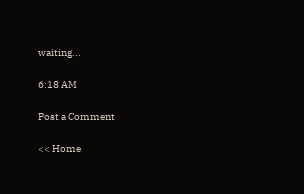waiting...

6:18 AM

Post a Comment

<< Home